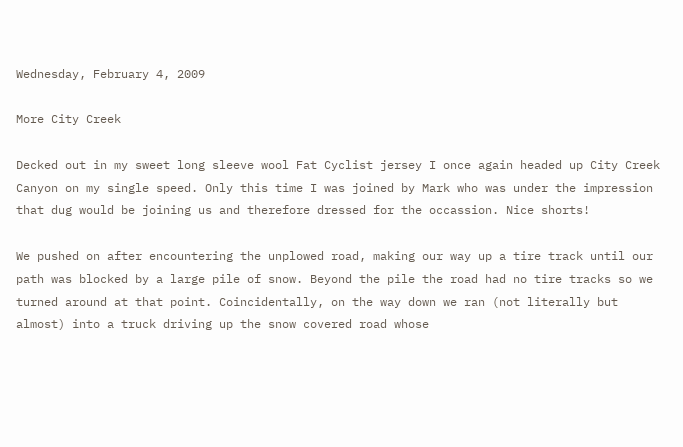Wednesday, February 4, 2009

More City Creek

Decked out in my sweet long sleeve wool Fat Cyclist jersey I once again headed up City Creek Canyon on my single speed. Only this time I was joined by Mark who was under the impression that dug would be joining us and therefore dressed for the occassion. Nice shorts!

We pushed on after encountering the unplowed road, making our way up a tire track until our path was blocked by a large pile of snow. Beyond the pile the road had no tire tracks so we turned around at that point. Coincidentally, on the way down we ran (not literally but almost) into a truck driving up the snow covered road whose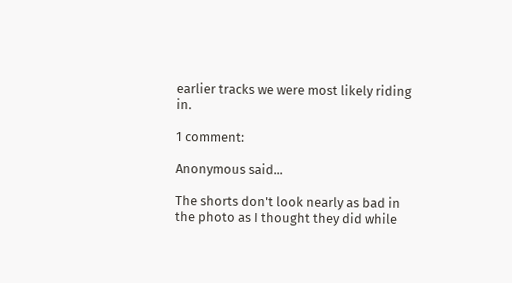earlier tracks we were most likely riding in.

1 comment:

Anonymous said...

The shorts don't look nearly as bad in the photo as I thought they did while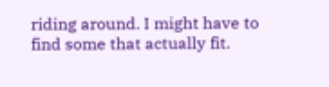riding around. I might have to find some that actually fit.